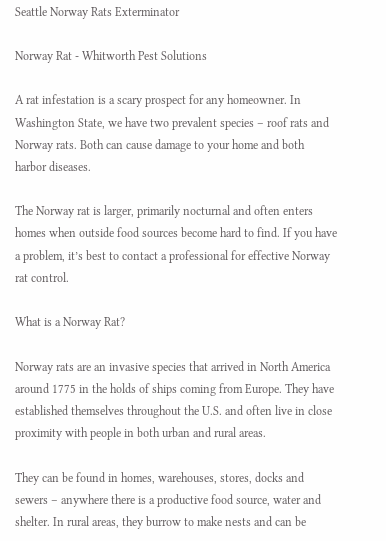Seattle Norway Rats Exterminator

Norway Rat - Whitworth Pest Solutions

A rat infestation is a scary prospect for any homeowner. In Washington State, we have two prevalent species – roof rats and Norway rats. Both can cause damage to your home and both harbor diseases.

The Norway rat is larger, primarily nocturnal and often enters homes when outside food sources become hard to find. If you have a problem, it’s best to contact a professional for effective Norway rat control.

What is a Norway Rat?

Norway rats are an invasive species that arrived in North America around 1775 in the holds of ships coming from Europe. They have established themselves throughout the U.S. and often live in close proximity with people in both urban and rural areas.

They can be found in homes, warehouses, stores, docks and sewers – anywhere there is a productive food source, water and shelter. In rural areas, they burrow to make nests and can be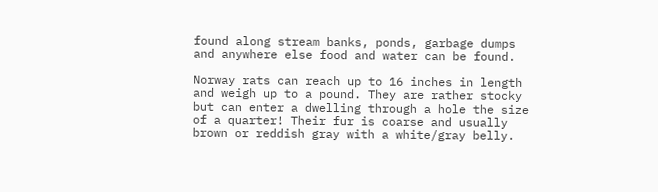found along stream banks, ponds, garbage dumps and anywhere else food and water can be found.

Norway rats can reach up to 16 inches in length and weigh up to a pound. They are rather stocky but can enter a dwelling through a hole the size of a quarter! Their fur is coarse and usually brown or reddish gray with a white/gray belly.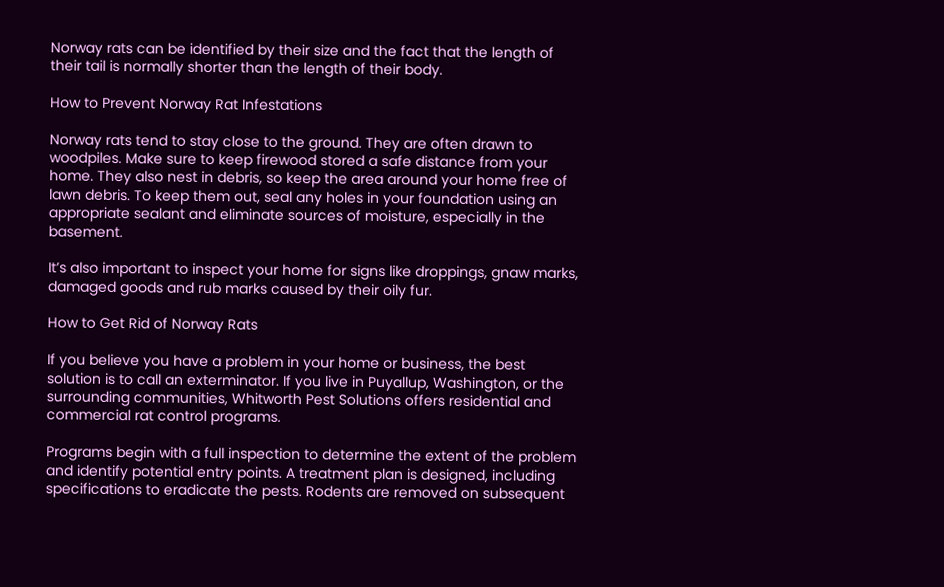Norway rats can be identified by their size and the fact that the length of their tail is normally shorter than the length of their body.

How to Prevent Norway Rat Infestations

Norway rats tend to stay close to the ground. They are often drawn to woodpiles. Make sure to keep firewood stored a safe distance from your home. They also nest in debris, so keep the area around your home free of lawn debris. To keep them out, seal any holes in your foundation using an appropriate sealant and eliminate sources of moisture, especially in the basement.

It’s also important to inspect your home for signs like droppings, gnaw marks, damaged goods and rub marks caused by their oily fur.

How to Get Rid of Norway Rats

If you believe you have a problem in your home or business, the best solution is to call an exterminator. If you live in Puyallup, Washington, or the surrounding communities, Whitworth Pest Solutions offers residential and commercial rat control programs.

Programs begin with a full inspection to determine the extent of the problem and identify potential entry points. A treatment plan is designed, including specifications to eradicate the pests. Rodents are removed on subsequent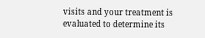visits and your treatment is evaluated to determine its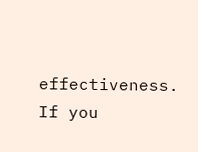effectiveness. If you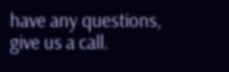have any questions, give us a call.